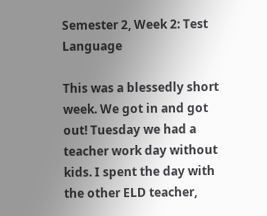Semester 2, Week 2: Test Language

This was a blessedly short week. We got in and got out! Tuesday we had a teacher work day without kids. I spent the day with the other ELD teacher,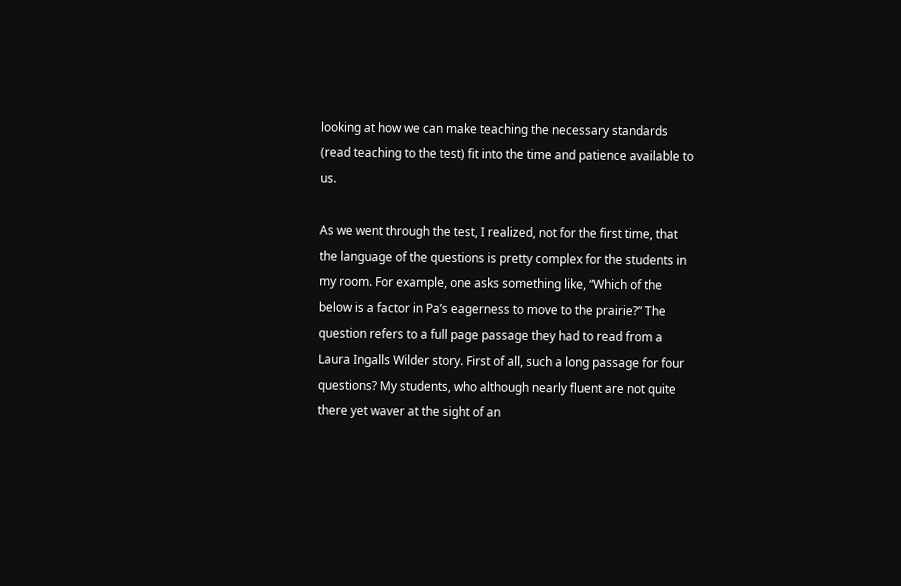looking at how we can make teaching the necessary standards (read teaching to the test) fit into the time and patience available to us.

As we went through the test, I realized, not for the first time, that the language of the questions is pretty complex for the students in my room. For example, one asks something like, “Which of the below is a factor in Pa’s eagerness to move to the prairie?” The question refers to a full page passage they had to read from a Laura Ingalls Wilder story. First of all, such a long passage for four questions? My students, who although nearly fluent are not quite there yet waver at the sight of an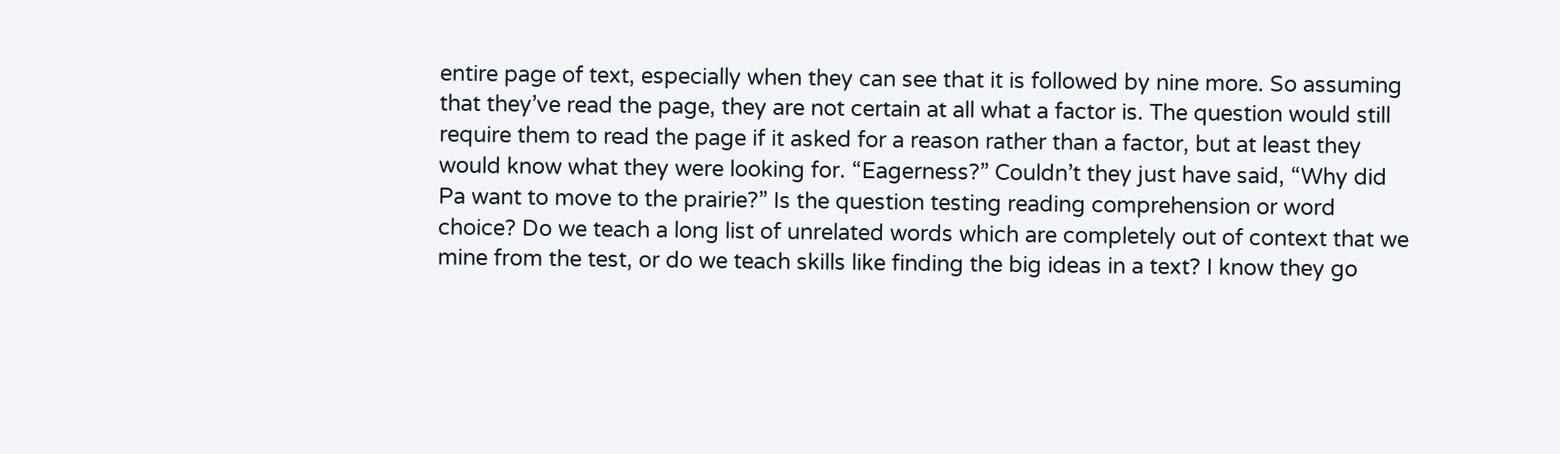entire page of text, especially when they can see that it is followed by nine more. So assuming that they’ve read the page, they are not certain at all what a factor is. The question would still require them to read the page if it asked for a reason rather than a factor, but at least they would know what they were looking for. “Eagerness?” Couldn’t they just have said, “Why did Pa want to move to the prairie?” Is the question testing reading comprehension or word choice? Do we teach a long list of unrelated words which are completely out of context that we mine from the test, or do we teach skills like finding the big ideas in a text? I know they go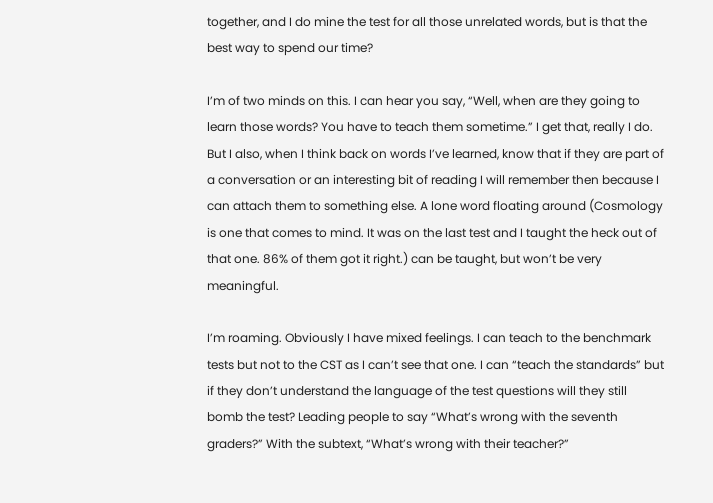together, and I do mine the test for all those unrelated words, but is that the best way to spend our time?

I’m of two minds on this. I can hear you say, “Well, when are they going to learn those words? You have to teach them sometime.” I get that, really I do. But I also, when I think back on words I’ve learned, know that if they are part of a conversation or an interesting bit of reading I will remember then because I can attach them to something else. A lone word floating around (Cosmology is one that comes to mind. It was on the last test and I taught the heck out of that one. 86% of them got it right.) can be taught, but won’t be very meaningful.

I’m roaming. Obviously I have mixed feelings. I can teach to the benchmark tests but not to the CST as I can’t see that one. I can “teach the standards” but if they don’t understand the language of the test questions will they still bomb the test? Leading people to say “What’s wrong with the seventh graders?” With the subtext, “What’s wrong with their teacher?”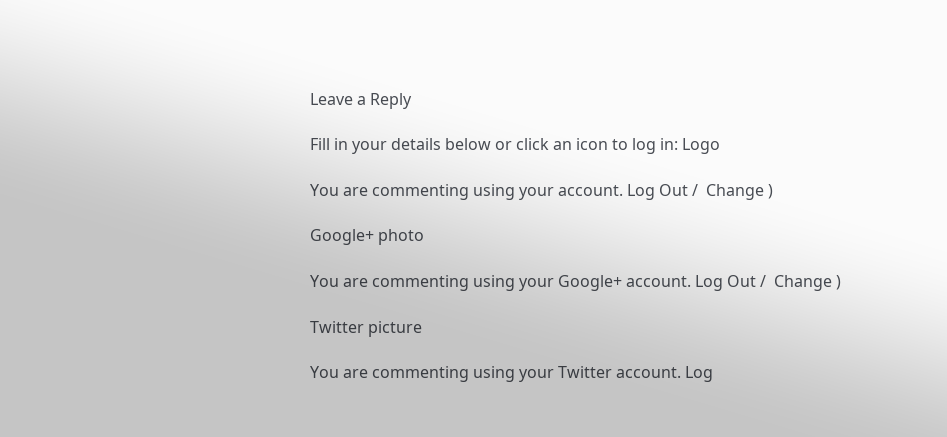Leave a Reply

Fill in your details below or click an icon to log in: Logo

You are commenting using your account. Log Out /  Change )

Google+ photo

You are commenting using your Google+ account. Log Out /  Change )

Twitter picture

You are commenting using your Twitter account. Log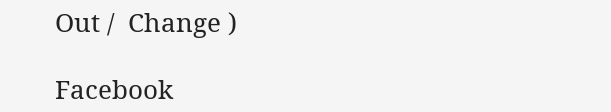Out /  Change )

Facebook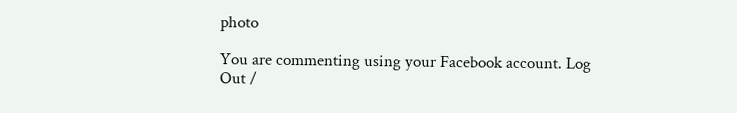photo

You are commenting using your Facebook account. Log Out /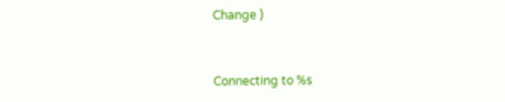Change )


Connecting to %s